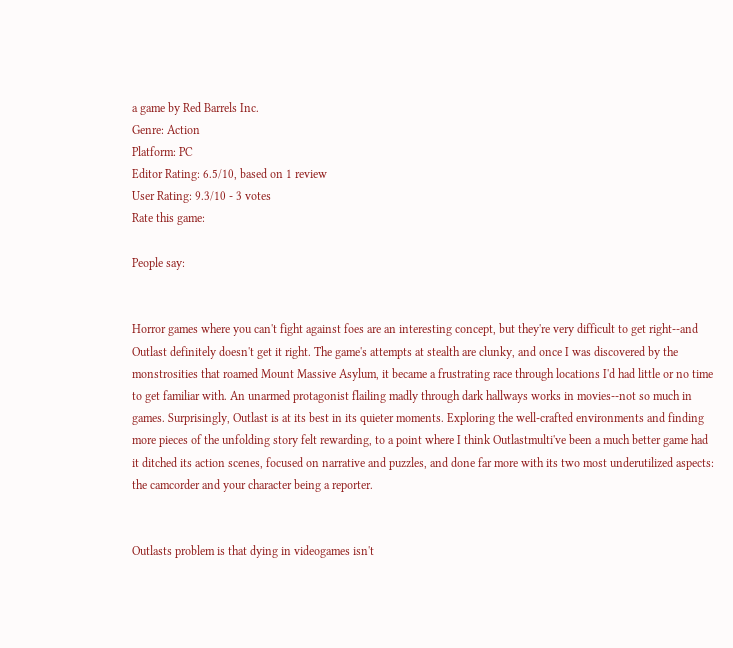a game by Red Barrels Inc.
Genre: Action
Platform: PC
Editor Rating: 6.5/10, based on 1 review
User Rating: 9.3/10 - 3 votes
Rate this game:

People say:


Horror games where you can't fight against foes are an interesting concept, but they're very difficult to get right--and Outlast definitely doesn't get it right. The game's attempts at stealth are clunky, and once I was discovered by the monstrosities that roamed Mount Massive Asylum, it became a frustrating race through locations I'd had little or no time to get familiar with. An unarmed protagonist flailing madly through dark hallways works in movies--not so much in games. Surprisingly, Outlast is at its best in its quieter moments. Exploring the well-crafted environments and finding more pieces of the unfolding story felt rewarding, to a point where I think Outlastmulti've been a much better game had it ditched its action scenes, focused on narrative and puzzles, and done far more with its two most underutilized aspects: the camcorder and your character being a reporter.


Outlasts problem is that dying in videogames isn't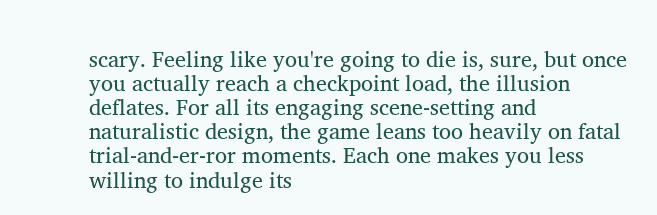scary. Feeling like you're going to die is, sure, but once you actually reach a checkpoint load, the illusion deflates. For all its engaging scene-setting and naturalistic design, the game leans too heavily on fatal trial-and-er-ror moments. Each one makes you less willing to indulge its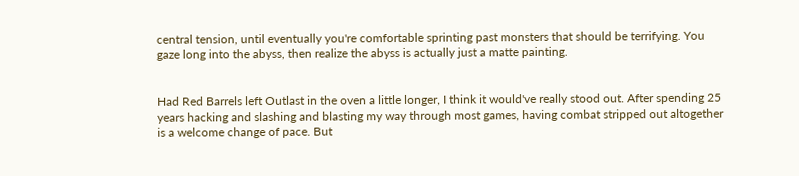central tension, until eventually you're comfortable sprinting past monsters that should be terrifying. You gaze long into the abyss, then realize the abyss is actually just a matte painting.


Had Red Barrels left Outlast in the oven a little longer, I think it would've really stood out. After spending 25 years hacking and slashing and blasting my way through most games, having combat stripped out altogether is a welcome change of pace. But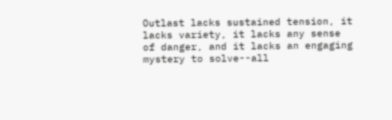Outlast lacks sustained tension, it lacks variety, it lacks any sense of danger, and it lacks an engaging mystery to solve--all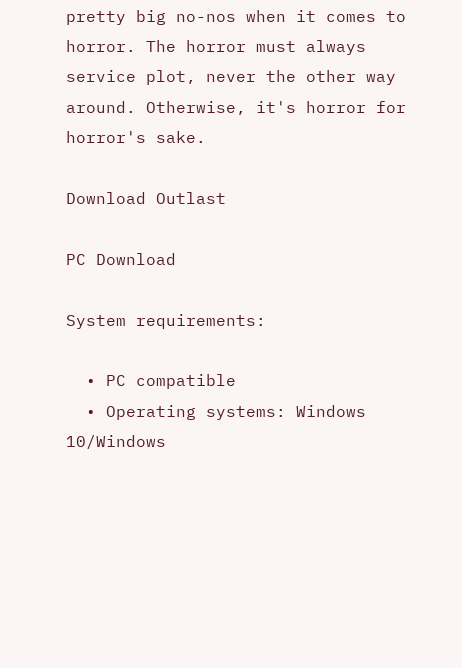pretty big no-nos when it comes to horror. The horror must always service plot, never the other way around. Otherwise, it's horror for horror's sake.

Download Outlast

PC Download

System requirements:

  • PC compatible
  • Operating systems: Windows 10/Windows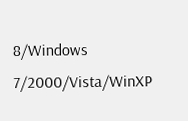8/Windows 7/2000/Vista/WinXP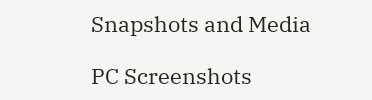Snapshots and Media

PC Screenshots